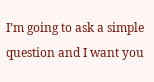I’m going to ask a simple question and I want you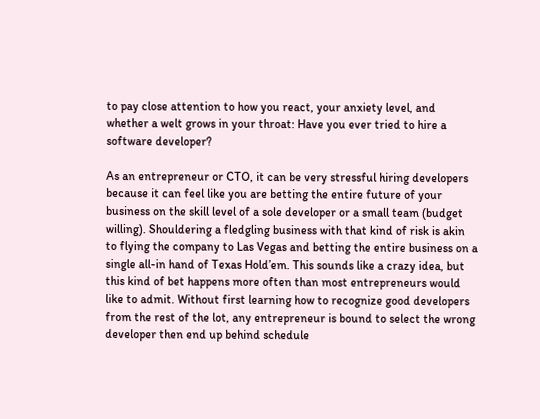to pay close attention to how you react, your anxiety level, and whether a welt grows in your throat: Have you ever tried to hire a software developer?

As an entrepreneur or CTO, it can be very stressful hiring developers because it can feel like you are betting the entire future of your business on the skill level of a sole developer or a small team (budget willing). Shouldering a fledgling business with that kind of risk is akin to flying the company to Las Vegas and betting the entire business on a single all-in hand of Texas Hold’em. This sounds like a crazy idea, but this kind of bet happens more often than most entrepreneurs would like to admit. Without first learning how to recognize good developers from the rest of the lot, any entrepreneur is bound to select the wrong developer then end up behind schedule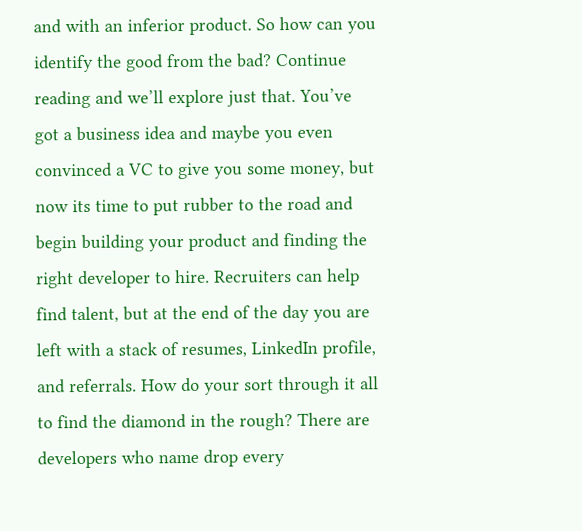and with an inferior product. So how can you identify the good from the bad? Continue reading and we’ll explore just that. You’ve got a business idea and maybe you even convinced a VC to give you some money, but now its time to put rubber to the road and begin building your product and finding the right developer to hire. Recruiters can help find talent, but at the end of the day you are left with a stack of resumes, LinkedIn profile, and referrals. How do your sort through it all to find the diamond in the rough? There are developers who name drop every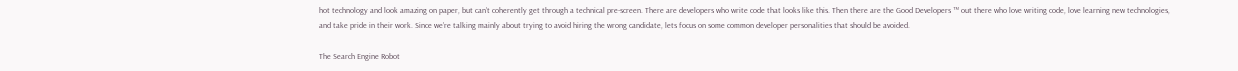hot technology and look amazing on paper, but can’t coherently get through a technical pre-screen. There are developers who write code that looks like this. Then there are the Good Developers ™ out there who love writing code, love learning new technologies, and take pride in their work. Since we’re talking mainly about trying to avoid hiring the wrong candidate, lets focus on some common developer personalities that should be avoided.

The Search Engine Robot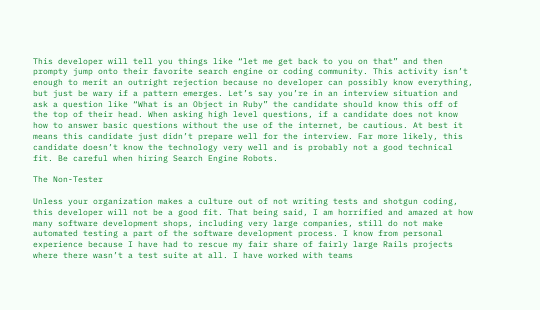This developer will tell you things like “let me get back to you on that” and then prompty jump onto their favorite search engine or coding community. This activity isn’t enough to merit an outright rejection because no developer can possibly know everything, but just be wary if a pattern emerges. Let’s say you’re in an interview situation and ask a question like “What is an Object in Ruby” the candidate should know this off of the top of their head. When asking high level questions, if a candidate does not know how to answer basic questions without the use of the internet, be cautious. At best it means this candidate just didn’t prepare well for the interview. Far more likely, this candidate doesn’t know the technology very well and is probably not a good technical fit. Be careful when hiring Search Engine Robots.

The Non-Tester

Unless your organization makes a culture out of not writing tests and shotgun coding, this developer will not be a good fit. That being said, I am horrified and amazed at how many software development shops, including very large companies, still do not make automated testing a part of the software development process. I know from personal experience because I have had to rescue my fair share of fairly large Rails projects where there wasn’t a test suite at all. I have worked with teams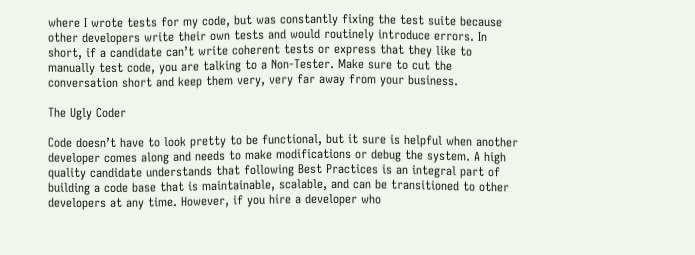where I wrote tests for my code, but was constantly fixing the test suite because other developers write their own tests and would routinely introduce errors. In short, if a candidate can’t write coherent tests or express that they like to manually test code, you are talking to a Non-Tester. Make sure to cut the conversation short and keep them very, very far away from your business.

The Ugly Coder

Code doesn’t have to look pretty to be functional, but it sure is helpful when another developer comes along and needs to make modifications or debug the system. A high quality candidate understands that following Best Practices is an integral part of building a code base that is maintainable, scalable, and can be transitioned to other developers at any time. However, if you hire a developer who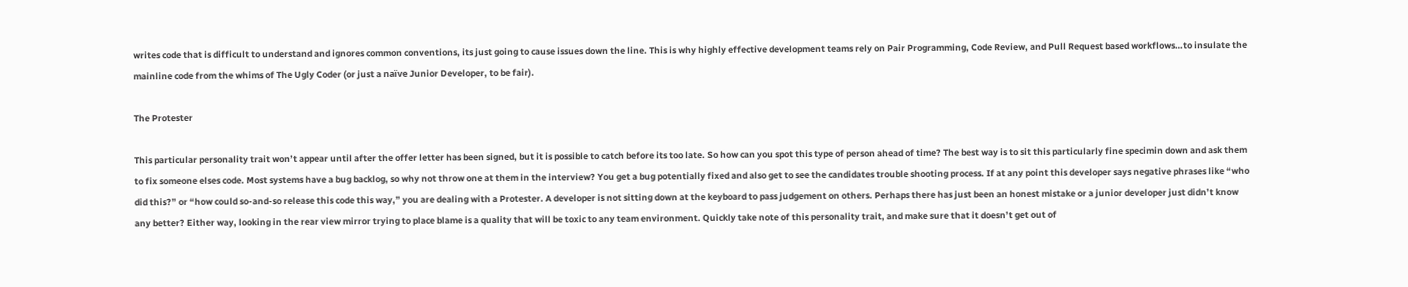writes code that is difficult to understand and ignores common conventions, its just going to cause issues down the line. This is why highly effective development teams rely on Pair Programming, Code Review, and Pull Request based workflows…to insulate the mainline code from the whims of The Ugly Coder (or just a naïve Junior Developer, to be fair).

The Protester

This particular personality trait won’t appear until after the offer letter has been signed, but it is possible to catch before its too late. So how can you spot this type of person ahead of time? The best way is to sit this particularly fine specimin down and ask them to fix someone elses code. Most systems have a bug backlog, so why not throw one at them in the interview? You get a bug potentially fixed and also get to see the candidates trouble shooting process. If at any point this developer says negative phrases like “who did this?” or “how could so-and-so release this code this way,” you are dealing with a Protester. A developer is not sitting down at the keyboard to pass judgement on others. Perhaps there has just been an honest mistake or a junior developer just didn’t know any better? Either way, looking in the rear view mirror trying to place blame is a quality that will be toxic to any team environment. Quickly take note of this personality trait, and make sure that it doesn’t get out of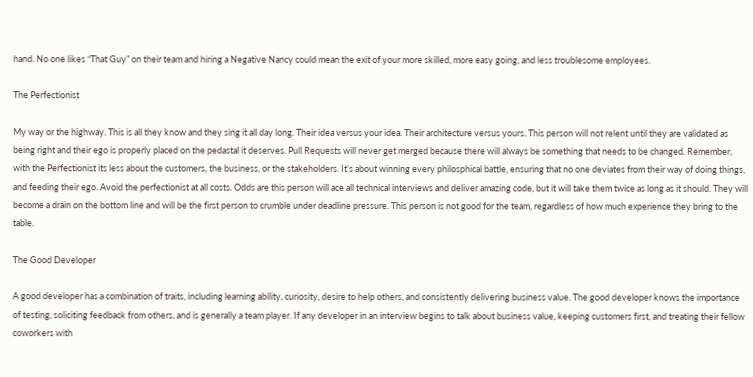hand. No one likes “That Guy” on their team and hiring a Negative Nancy could mean the exit of your more skilled, more easy going, and less troublesome employees.

The Perfectionist

My way or the highway. This is all they know and they sing it all day long. Their idea versus your idea. Their architecture versus yours. This person will not relent until they are validated as being right and their ego is properly placed on the pedastal it deserves. Pull Requests will never get merged because there will always be something that needs to be changed. Remember, with the Perfectionist its less about the customers, the business, or the stakeholders. It’s about winning every philosphical battle, ensuring that no one deviates from their way of doing things, and feeding their ego. Avoid the perfectionist at all costs. Odds are this person will ace all technical interviews and deliver amazing code, but it will take them twice as long as it should. They will become a drain on the bottom line and will be the first person to crumble under deadline pressure. This person is not good for the team, regardless of how much experience they bring to the table.

The Good Developer

A good developer has a combination of traits, including learning ability, curiosity, desire to help others, and consistently delivering business value. The good developer knows the importance of testing, soliciting feedback from others, and is generally a team player. If any developer in an interview begins to talk about business value, keeping customers first, and treating their fellow coworkers with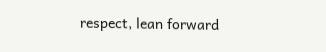respect, lean forward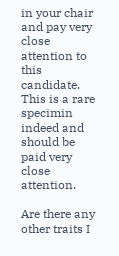in your chair and pay very close attention to this candidate. This is a rare specimin indeed and should be paid very close attention.

Are there any other traits I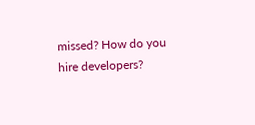missed? How do you hire developers?